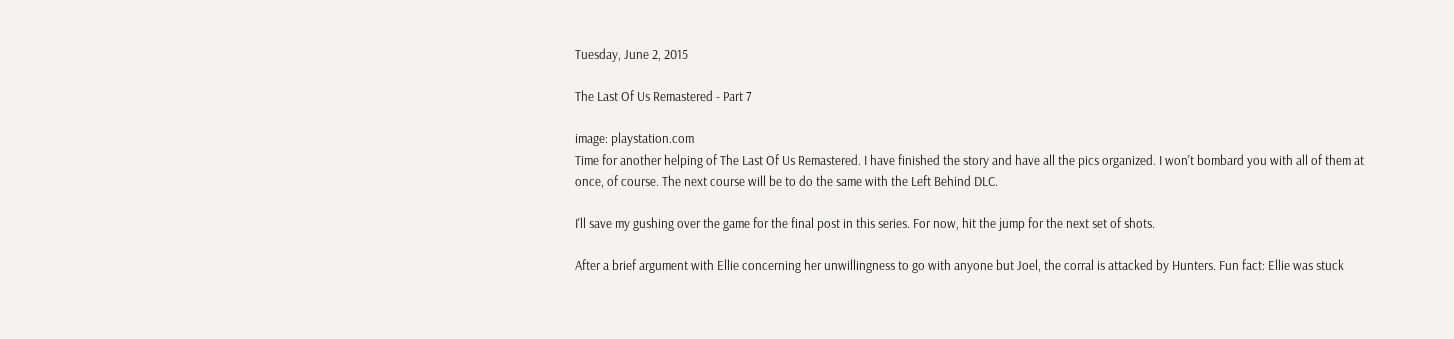Tuesday, June 2, 2015

The Last Of Us Remastered - Part 7

image: playstation.com
Time for another helping of The Last Of Us Remastered. I have finished the story and have all the pics organized. I won't bombard you with all of them at once, of course. The next course will be to do the same with the Left Behind DLC.

I'll save my gushing over the game for the final post in this series. For now, hit the jump for the next set of shots.

After a brief argument with Ellie concerning her unwillingness to go with anyone but Joel, the corral is attacked by Hunters. Fun fact: Ellie was stuck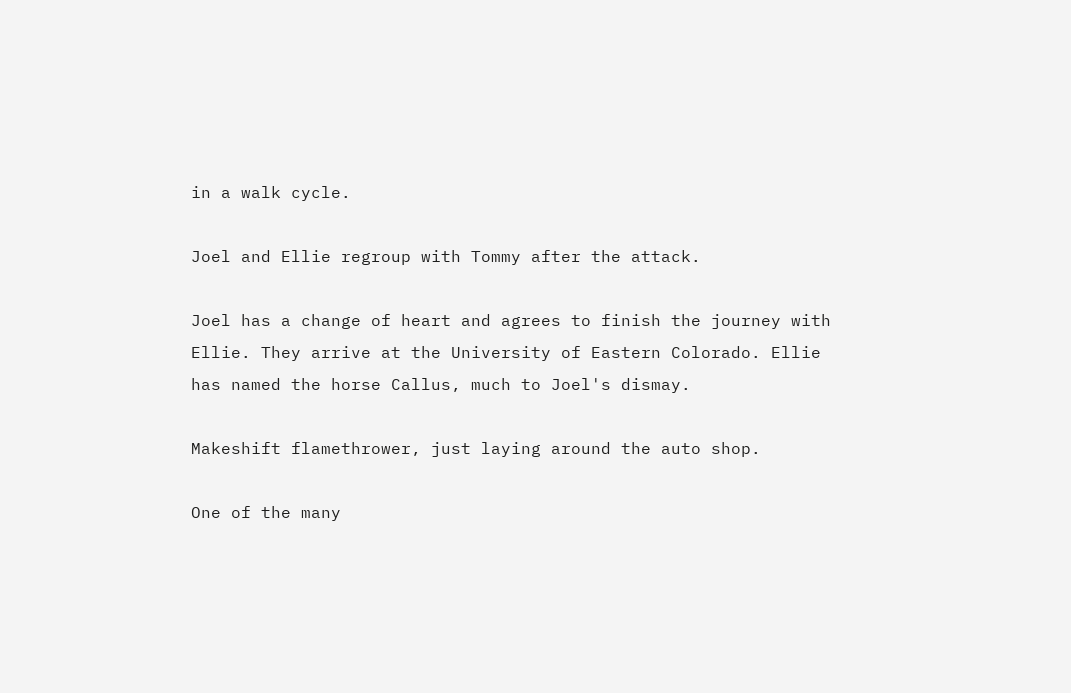in a walk cycle.

Joel and Ellie regroup with Tommy after the attack.

Joel has a change of heart and agrees to finish the journey with Ellie. They arrive at the University of Eastern Colorado. Ellie has named the horse Callus, much to Joel's dismay.

Makeshift flamethrower, just laying around the auto shop.

One of the many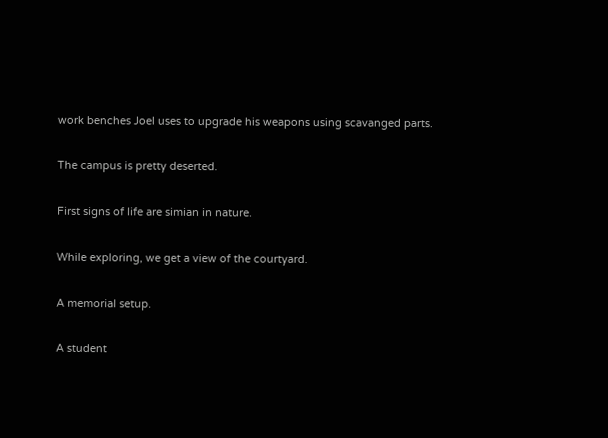work benches Joel uses to upgrade his weapons using scavanged parts.

The campus is pretty deserted.

First signs of life are simian in nature.

While exploring, we get a view of the courtyard.

A memorial setup.

A student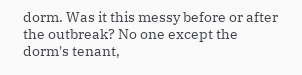dorm. Was it this messy before or after the outbreak? No one except the dorm's tenant,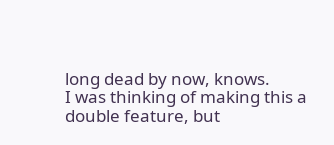long dead by now, knows.
I was thinking of making this a double feature, but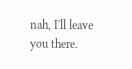nah, I'll leave you there.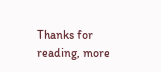Thanks for reading, more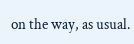on the way, as usual.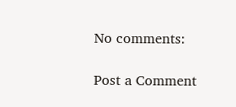No comments:

Post a Comment